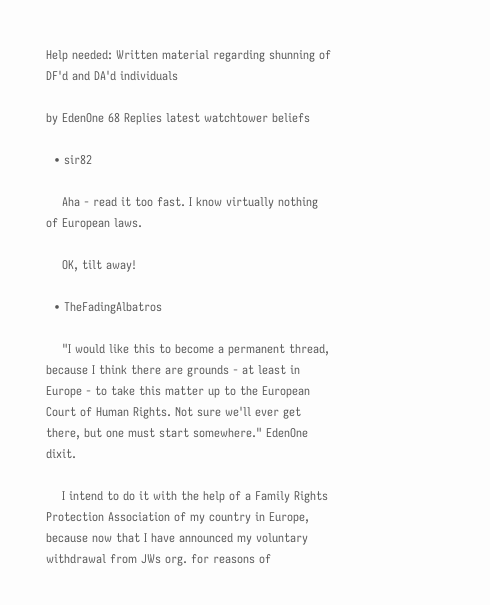Help needed: Written material regarding shunning of DF'd and DA'd individuals

by EdenOne 68 Replies latest watchtower beliefs

  • sir82

    Aha - read it too fast. I know virtually nothing of European laws.

    OK, tilt away!

  • TheFadingAlbatros

    "I would like this to become a permanent thread, because I think there are grounds - at least in Europe - to take this matter up to the European Court of Human Rights. Not sure we'll ever get there, but one must start somewhere." EdenOne dixit.

    I intend to do it with the help of a Family Rights Protection Association of my country in Europe, because now that I have announced my voluntary withdrawal from JWs org. for reasons of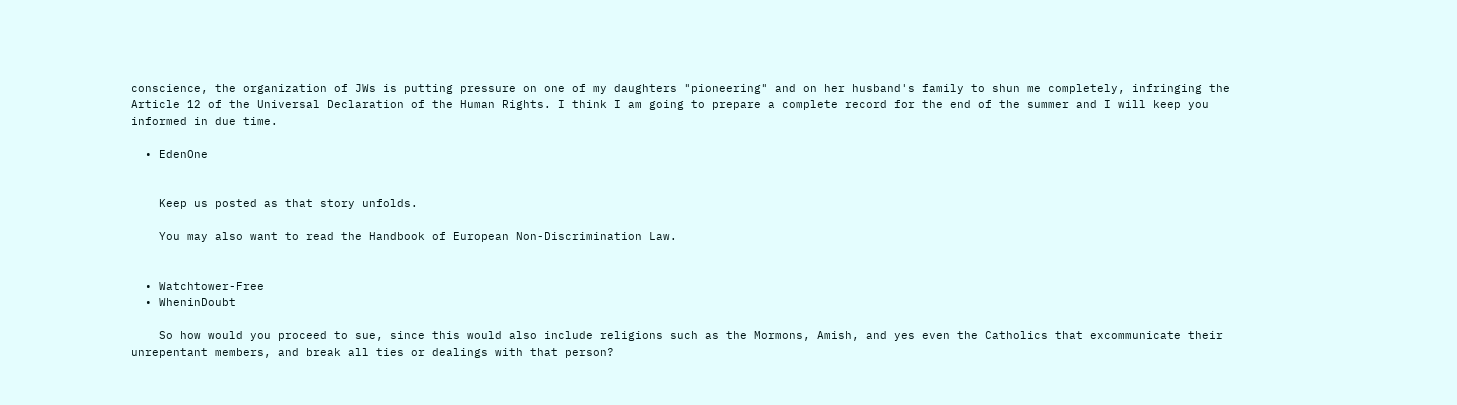conscience, the organization of JWs is putting pressure on one of my daughters "pioneering" and on her husband's family to shun me completely, infringing the Article 12 of the Universal Declaration of the Human Rights. I think I am going to prepare a complete record for the end of the summer and I will keep you informed in due time.

  • EdenOne


    Keep us posted as that story unfolds.

    You may also want to read the Handbook of European Non-Discrimination Law.


  • Watchtower-Free
  • WheninDoubt

    So how would you proceed to sue, since this would also include religions such as the Mormons, Amish, and yes even the Catholics that excommunicate their unrepentant members, and break all ties or dealings with that person?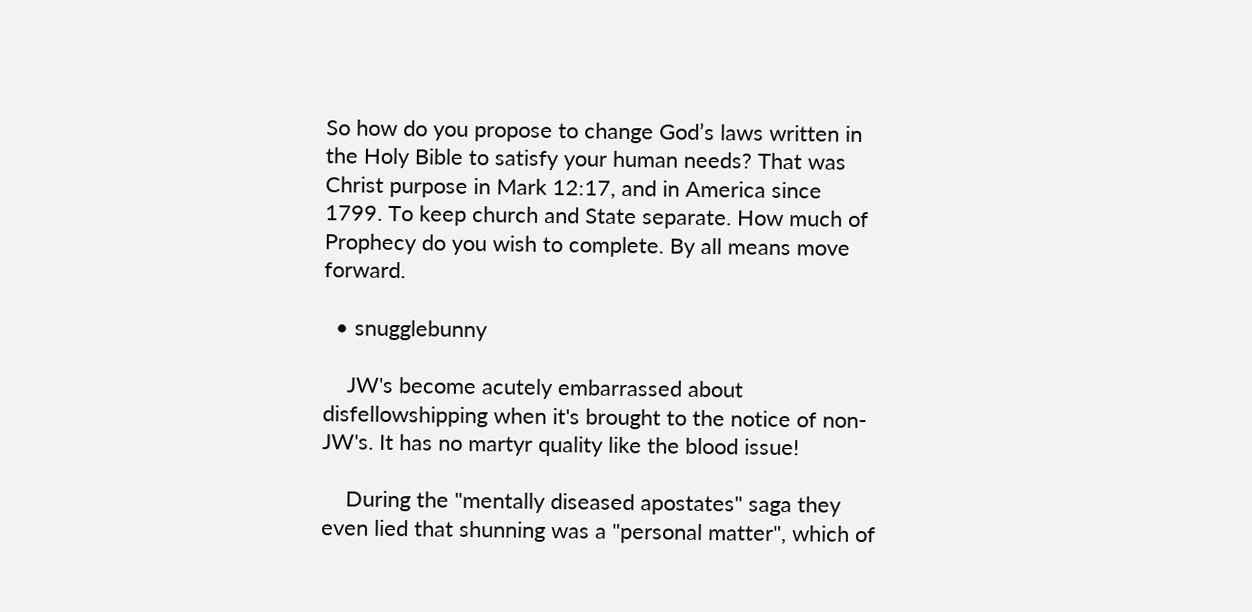So how do you propose to change God’s laws written in the Holy Bible to satisfy your human needs? That was Christ purpose in Mark 12:17, and in America since 1799. To keep church and State separate. How much of Prophecy do you wish to complete. By all means move forward.

  • snugglebunny

    JW's become acutely embarrassed about disfellowshipping when it's brought to the notice of non-JW's. It has no martyr quality like the blood issue!

    During the "mentally diseased apostates" saga they even lied that shunning was a "personal matter", which of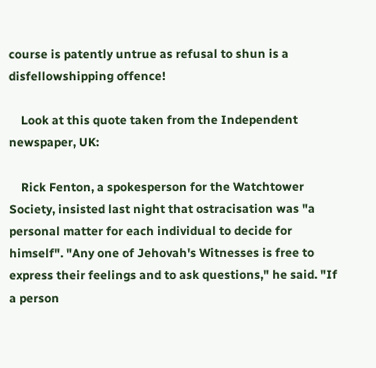course is patently untrue as refusal to shun is a disfellowshipping offence!

    Look at this quote taken from the Independent newspaper, UK:

    Rick Fenton, a spokesperson for the Watchtower Society, insisted last night that ostracisation was "a personal matter for each individual to decide for himself". "Any one of Jehovah's Witnesses is free to express their feelings and to ask questions," he said. "If a person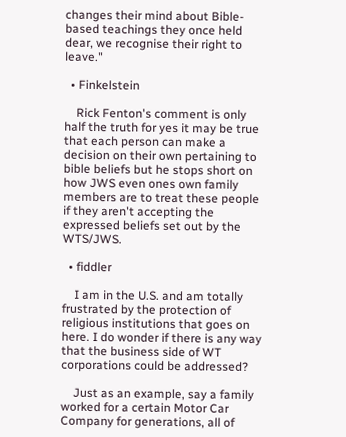changes their mind about Bible-based teachings they once held dear, we recognise their right to leave."

  • Finkelstein

    Rick Fenton's comment is only half the truth for yes it may be true that each person can make a decision on their own pertaining to bible beliefs but he stops short on how JWS even ones own family members are to treat these people if they aren't accepting the expressed beliefs set out by the WTS/JWS.

  • fiddler

    I am in the U.S. and am totally frustrated by the protection of religious institutions that goes on here. I do wonder if there is any way that the business side of WT corporations could be addressed?

    Just as an example, say a family worked for a certain Motor Car Company for generations, all of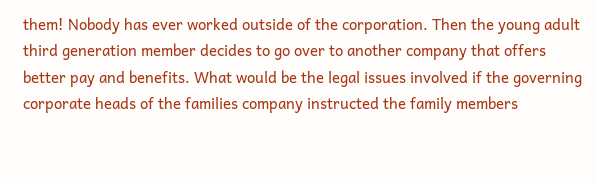them! Nobody has ever worked outside of the corporation. Then the young adult third generation member decides to go over to another company that offers better pay and benefits. What would be the legal issues involved if the governing corporate heads of the families company instructed the family members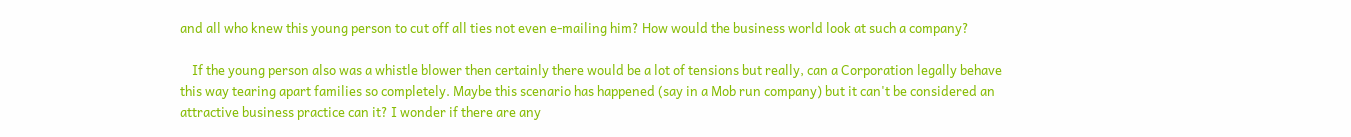and all who knew this young person to cut off all ties not even e-mailing him? How would the business world look at such a company?

    If the young person also was a whistle blower then certainly there would be a lot of tensions but really, can a Corporation legally behave this way tearing apart families so completely. Maybe this scenario has happened (say in a Mob run company) but it can't be considered an attractive business practice can it? I wonder if there are any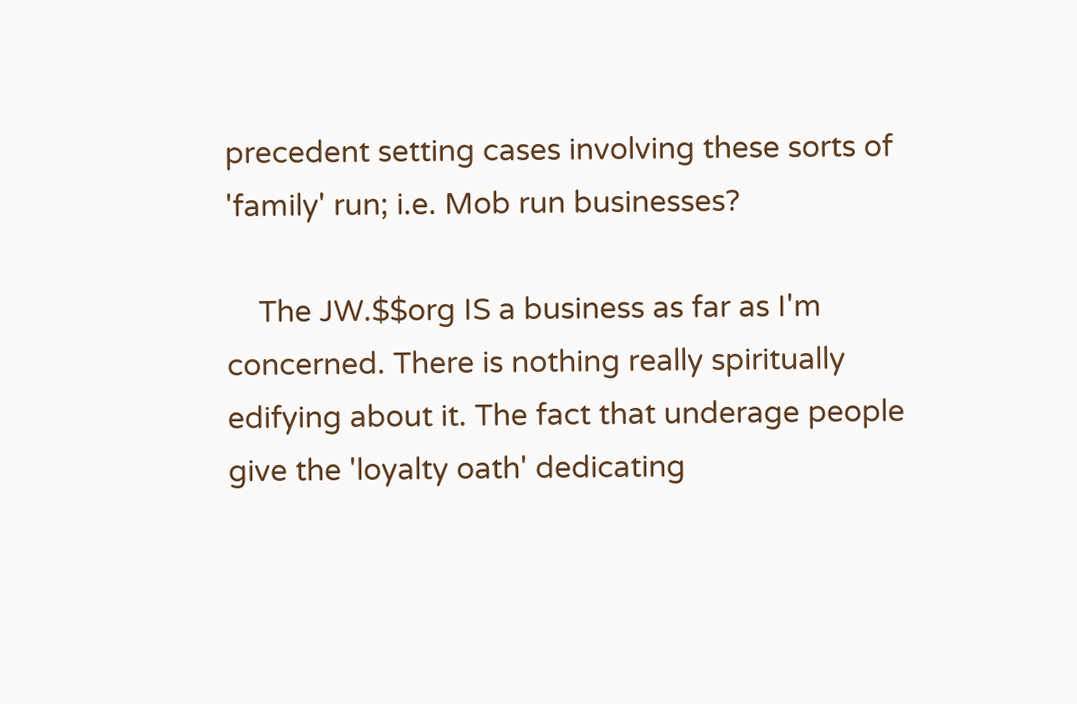precedent setting cases involving these sorts of 'family' run; i.e. Mob run businesses?

    The JW.$$org IS a business as far as I'm concerned. There is nothing really spiritually edifying about it. The fact that underage people give the 'loyalty oath' dedicating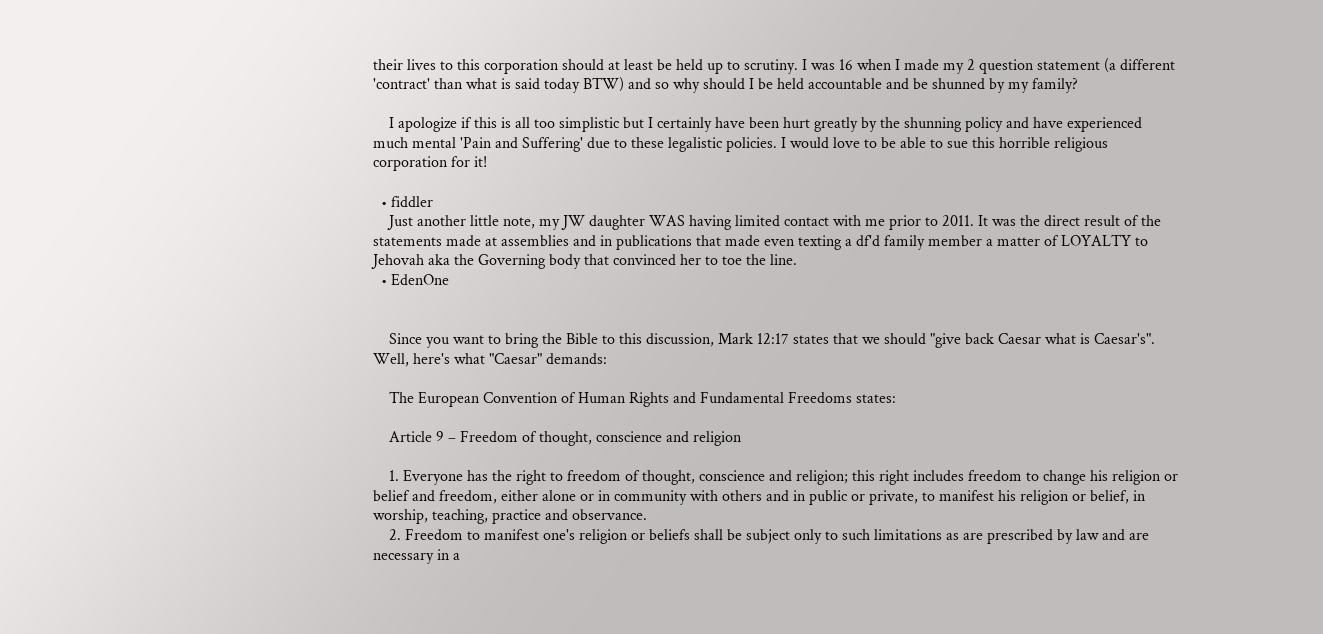their lives to this corporation should at least be held up to scrutiny. I was 16 when I made my 2 question statement (a different 'contract' than what is said today BTW) and so why should I be held accountable and be shunned by my family?

    I apologize if this is all too simplistic but I certainly have been hurt greatly by the shunning policy and have experienced much mental 'Pain and Suffering' due to these legalistic policies. I would love to be able to sue this horrible religious corporation for it!

  • fiddler
    Just another little note, my JW daughter WAS having limited contact with me prior to 2011. It was the direct result of the statements made at assemblies and in publications that made even texting a df'd family member a matter of LOYALTY to Jehovah aka the Governing body that convinced her to toe the line.
  • EdenOne


    Since you want to bring the Bible to this discussion, Mark 12:17 states that we should "give back Caesar what is Caesar's". Well, here's what "Caesar" demands:

    The European Convention of Human Rights and Fundamental Freedoms states:

    Article 9 – Freedom of thought, conscience and religion

    1. Everyone has the right to freedom of thought, conscience and religion; this right includes freedom to change his religion or belief and freedom, either alone or in community with others and in public or private, to manifest his religion or belief, in worship, teaching, practice and observance.
    2. Freedom to manifest one's religion or beliefs shall be subject only to such limitations as are prescribed by law and are necessary in a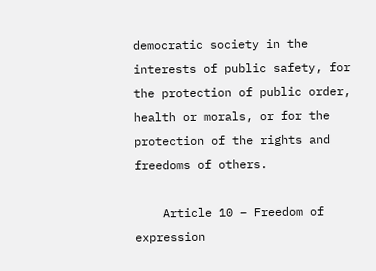democratic society in the interests of public safety, for the protection of public order, health or morals, or for the protection of the rights and freedoms of others.

    Article 10 – Freedom of expression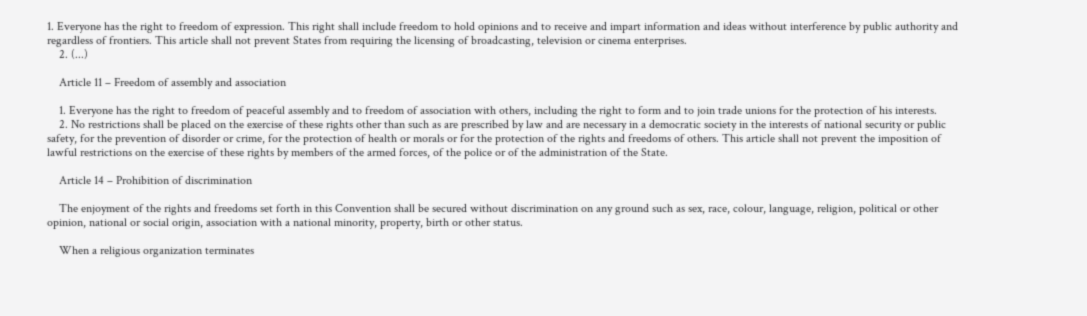1. Everyone has the right to freedom of expression. This right shall include freedom to hold opinions and to receive and impart information and ideas without interference by public authority and regardless of frontiers. This article shall not prevent States from requiring the licensing of broadcasting, television or cinema enterprises.
    2. (...)

    Article 11 – Freedom of assembly and association

    1. Everyone has the right to freedom of peaceful assembly and to freedom of association with others, including the right to form and to join trade unions for the protection of his interests.
    2. No restrictions shall be placed on the exercise of these rights other than such as are prescribed by law and are necessary in a democratic society in the interests of national security or public safety, for the prevention of disorder or crime, for the protection of health or morals or for the protection of the rights and freedoms of others. This article shall not prevent the imposition of lawful restrictions on the exercise of these rights by members of the armed forces, of the police or of the administration of the State.

    Article 14 – Prohibition of discrimination

    The enjoyment of the rights and freedoms set forth in this Convention shall be secured without discrimination on any ground such as sex, race, colour, language, religion, political or other opinion, national or social origin, association with a national minority, property, birth or other status.

    When a religious organization terminates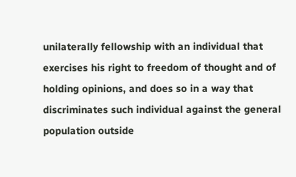unilaterally fellowship with an individual that exercises his right to freedom of thought and of holding opinions, and does so in a way that discriminates such individual against the general population outside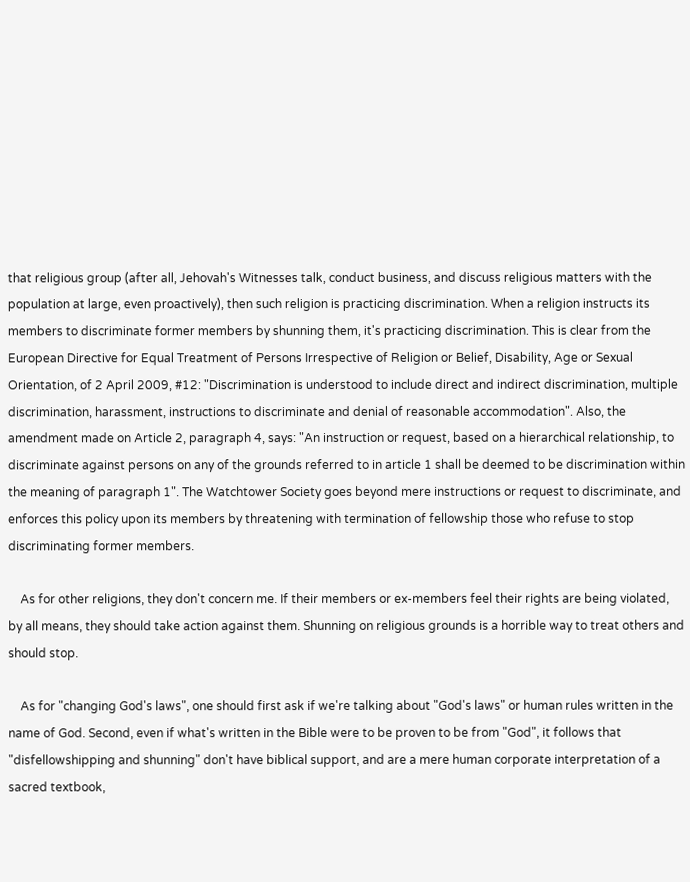that religious group (after all, Jehovah's Witnesses talk, conduct business, and discuss religious matters with the population at large, even proactively), then such religion is practicing discrimination. When a religion instructs its members to discriminate former members by shunning them, it's practicing discrimination. This is clear from the European Directive for Equal Treatment of Persons Irrespective of Religion or Belief, Disability, Age or Sexual Orientation, of 2 April 2009, #12: "Discrimination is understood to include direct and indirect discrimination, multiple discrimination, harassment, instructions to discriminate and denial of reasonable accommodation". Also, the amendment made on Article 2, paragraph 4, says: "An instruction or request, based on a hierarchical relationship, to discriminate against persons on any of the grounds referred to in article 1 shall be deemed to be discrimination within the meaning of paragraph 1". The Watchtower Society goes beyond mere instructions or request to discriminate, and enforces this policy upon its members by threatening with termination of fellowship those who refuse to stop discriminating former members.

    As for other religions, they don't concern me. If their members or ex-members feel their rights are being violated, by all means, they should take action against them. Shunning on religious grounds is a horrible way to treat others and should stop.

    As for "changing God's laws", one should first ask if we're talking about "God's laws" or human rules written in the name of God. Second, even if what's written in the Bible were to be proven to be from "God", it follows that "disfellowshipping and shunning" don't have biblical support, and are a mere human corporate interpretation of a sacred textbook,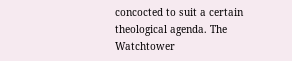concocted to suit a certain theological agenda. The Watchtower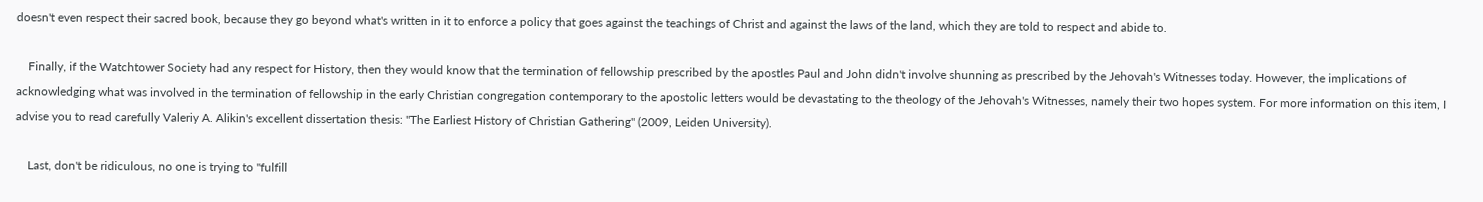doesn't even respect their sacred book, because they go beyond what's written in it to enforce a policy that goes against the teachings of Christ and against the laws of the land, which they are told to respect and abide to.

    Finally, if the Watchtower Society had any respect for History, then they would know that the termination of fellowship prescribed by the apostles Paul and John didn't involve shunning as prescribed by the Jehovah's Witnesses today. However, the implications of acknowledging what was involved in the termination of fellowship in the early Christian congregation contemporary to the apostolic letters would be devastating to the theology of the Jehovah's Witnesses, namely their two hopes system. For more information on this item, I advise you to read carefully Valeriy A. Alikin's excellent dissertation thesis: "The Earliest History of Christian Gathering" (2009, Leiden University).

    Last, don't be ridiculous, no one is trying to "fulfill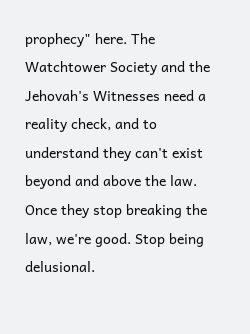prophecy" here. The Watchtower Society and the Jehovah's Witnesses need a reality check, and to understand they can't exist beyond and above the law. Once they stop breaking the law, we're good. Stop being delusional.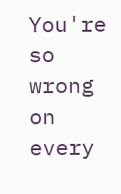You're so wrong on every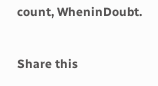count, WheninDoubt.


Share this